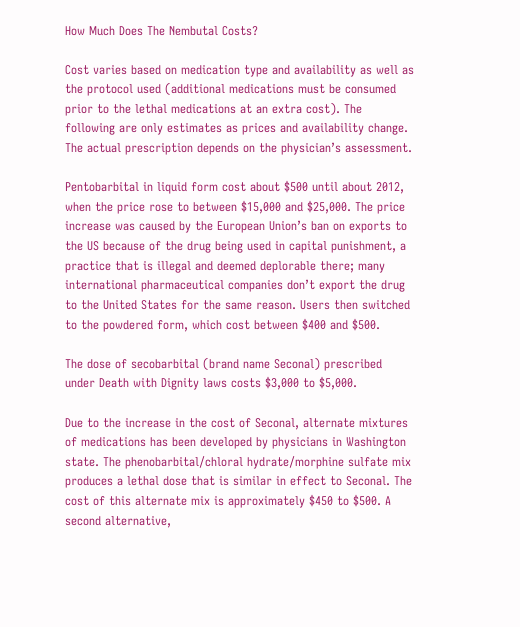How Much Does The Nembutal Costs?

Cost varies based on medication type and availability as well as the protocol used (additional medications must be consumed prior to the lethal medications at an extra cost). The following are only estimates as prices and availability change. The actual prescription depends on the physician’s assessment.

Pentobarbital in liquid form cost about $500 until about 2012, when the price rose to between $15,000 and $25,000. The price increase was caused by the European Union’s ban on exports to the US because of the drug being used in capital punishment, a practice that is illegal and deemed deplorable there; many international pharmaceutical companies don’t export the drug to the United States for the same reason. Users then switched to the powdered form, which cost between $400 and $500.

The dose of secobarbital (brand name Seconal) prescribed under Death with Dignity laws costs $3,000 to $5,000.

Due to the increase in the cost of Seconal, alternate mixtures of medications has been developed by physicians in Washington state. The phenobarbital/chloral hydrate/morphine sulfate mix produces a lethal dose that is similar in effect to Seconal. The cost of this alternate mix is approximately $450 to $500. A second alternative,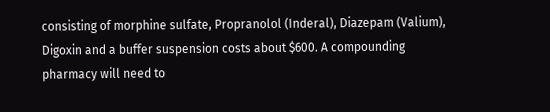consisting of morphine sulfate, Propranolol (Inderal), Diazepam (Valium), Digoxin and a buffer suspension costs about $600. A compounding pharmacy will need to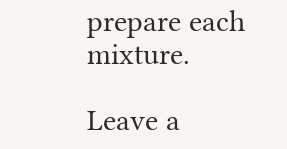prepare each mixture.

Leave a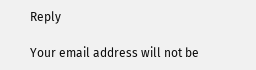Reply

Your email address will not be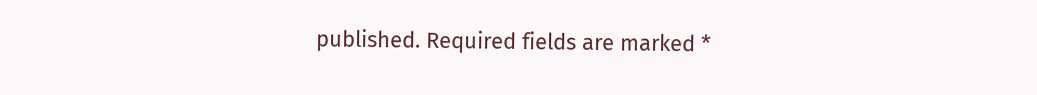published. Required fields are marked *